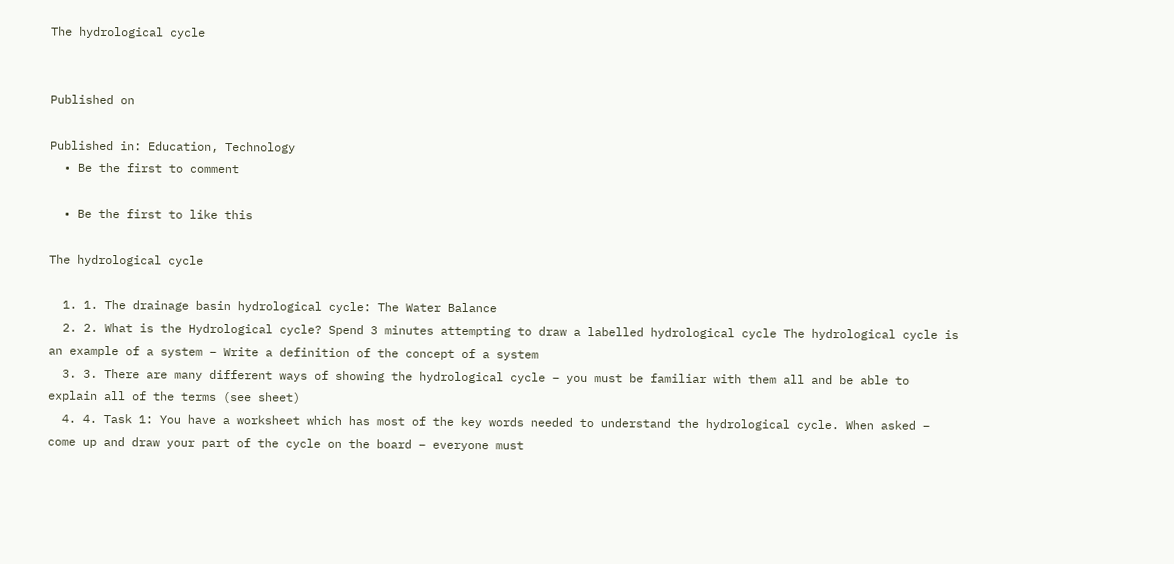The hydrological cycle


Published on

Published in: Education, Technology
  • Be the first to comment

  • Be the first to like this

The hydrological cycle

  1. 1. The drainage basin hydrological cycle: The Water Balance
  2. 2. What is the Hydrological cycle? Spend 3 minutes attempting to draw a labelled hydrological cycle The hydrological cycle is an example of a system – Write a definition of the concept of a system
  3. 3. There are many different ways of showing the hydrological cycle – you must be familiar with them all and be able to explain all of the terms (see sheet)
  4. 4. Task 1: You have a worksheet which has most of the key words needed to understand the hydrological cycle. When asked – come up and draw your part of the cycle on the board – everyone must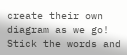create their own diagram as we go! Stick the words and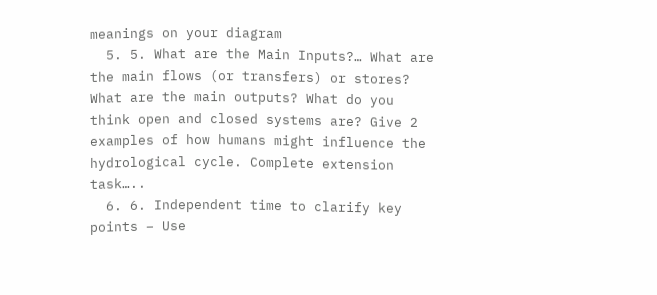meanings on your diagram
  5. 5. What are the Main Inputs?… What are the main flows (or transfers) or stores? What are the main outputs? What do you think open and closed systems are? Give 2 examples of how humans might influence the hydrological cycle. Complete extension task…..
  6. 6. Independent time to clarify key points – Use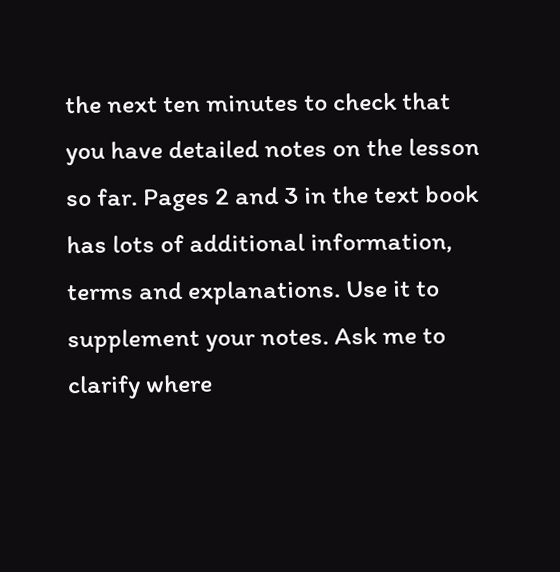the next ten minutes to check that you have detailed notes on the lesson so far. Pages 2 and 3 in the text book has lots of additional information, terms and explanations. Use it to supplement your notes. Ask me to clarify where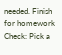needed. Finish for homework Check: Pick a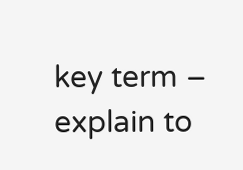key term – explain to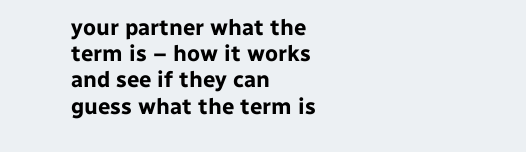your partner what the term is – how it works and see if they can guess what the term is